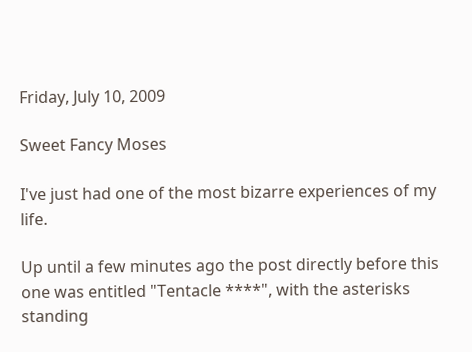Friday, July 10, 2009

Sweet Fancy Moses

I've just had one of the most bizarre experiences of my life.

Up until a few minutes ago the post directly before this one was entitled "Tentacle ****", with the asterisks standing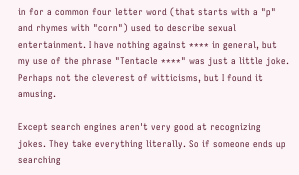in for a common four letter word (that starts with a "p" and rhymes with "corn") used to describe sexual entertainment. I have nothing against **** in general, but my use of the phrase "Tentacle ****" was just a little joke. Perhaps not the cleverest of witticisms, but I found it amusing.

Except search engines aren't very good at recognizing jokes. They take everything literally. So if someone ends up searching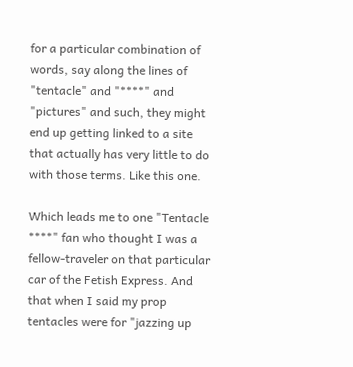for a particular combination of words, say along the lines of "tentacle" and "****" and "pictures" and such, they might end up getting linked to a site that actually has very little to do with those terms. Like this one.

Which leads me to one "Tentacle ****" fan who thought I was a fellow-traveler on that particular car of the Fetish Express. And that when I said my prop tentacles were for "jazzing up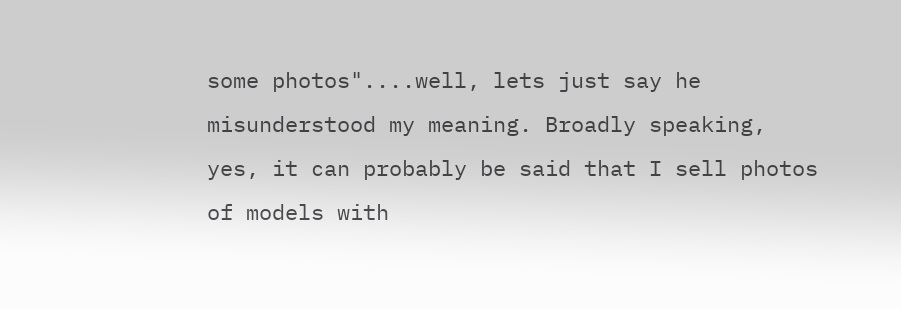some photos"....well, lets just say he misunderstood my meaning. Broadly speaking, yes, it can probably be said that I sell photos of models with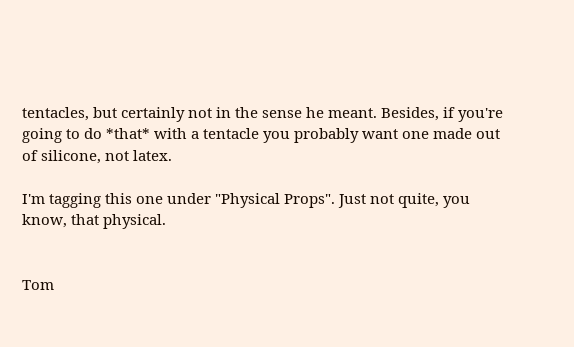tentacles, but certainly not in the sense he meant. Besides, if you're going to do *that* with a tentacle you probably want one made out of silicone, not latex.

I'm tagging this one under "Physical Props". Just not quite, you know, that physical.


Tom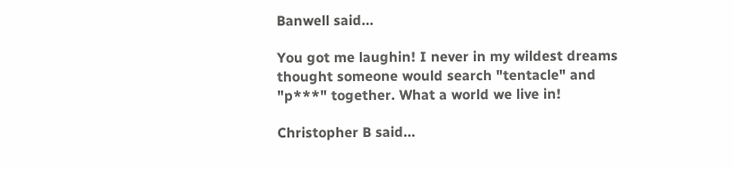Banwell said...

You got me laughin! I never in my wildest dreams thought someone would search "tentacle" and "p***" together. What a world we live in!

Christopher B said...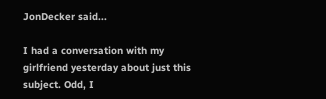JonDecker said...

I had a conversation with my girlfriend yesterday about just this subject. Odd, I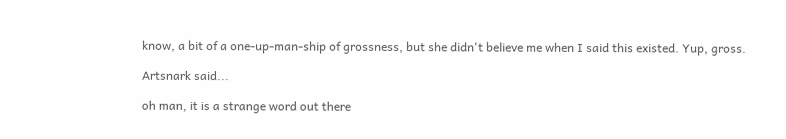know, a bit of a one-up-man-ship of grossness, but she didn't believe me when I said this existed. Yup, gross.

Artsnark said...

oh man, it is a strange word out there